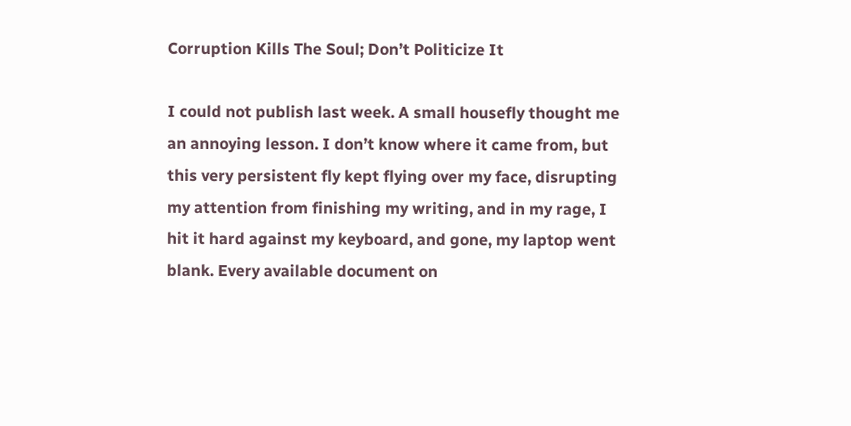Corruption Kills The Soul; Don’t Politicize It

I could not publish last week. A small housefly thought me an annoying lesson. I don’t know where it came from, but this very persistent fly kept flying over my face, disrupting my attention from finishing my writing, and in my rage, I hit it hard against my keyboard, and gone, my laptop went blank. Every available document on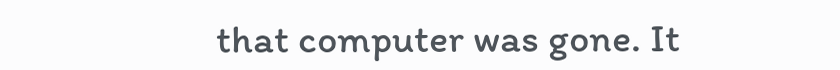that computer was gone. It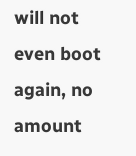will not even boot again, no amount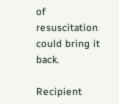of resuscitation could bring it back.

Recipient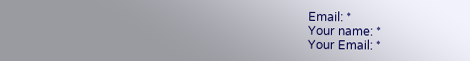Email: *
Your name: *
Your Email: *